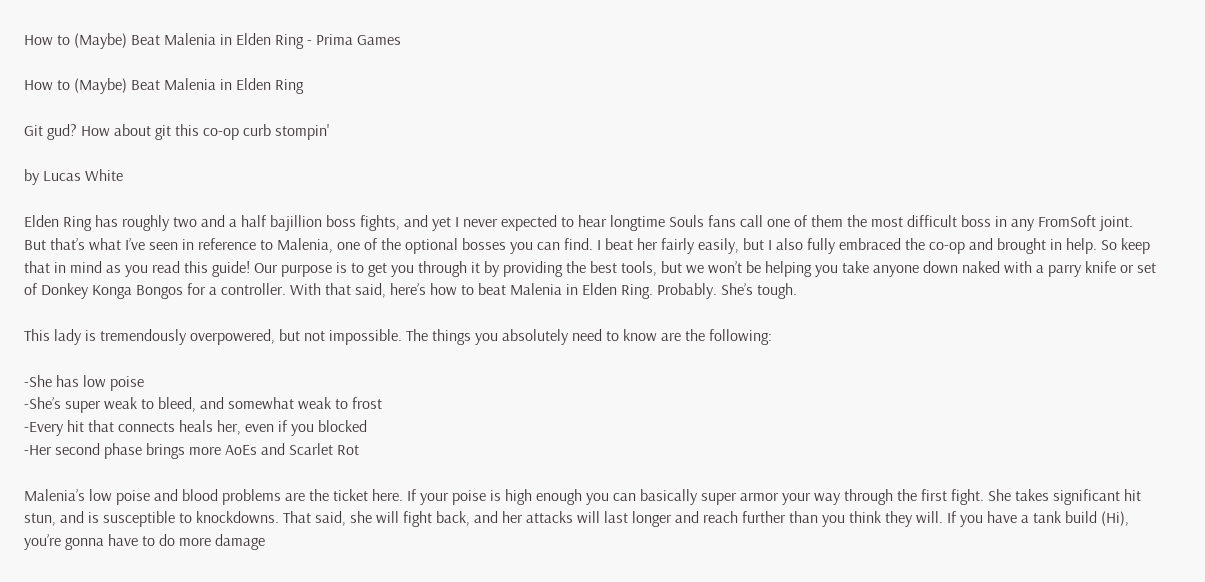How to (Maybe) Beat Malenia in Elden Ring - Prima Games

How to (Maybe) Beat Malenia in Elden Ring

Git gud? How about git this co-op curb stompin'

by Lucas White

Elden Ring has roughly two and a half bajillion boss fights, and yet I never expected to hear longtime Souls fans call one of them the most difficult boss in any FromSoft joint. But that’s what I’ve seen in reference to Malenia, one of the optional bosses you can find. I beat her fairly easily, but I also fully embraced the co-op and brought in help. So keep that in mind as you read this guide! Our purpose is to get you through it by providing the best tools, but we won’t be helping you take anyone down naked with a parry knife or set of Donkey Konga Bongos for a controller. With that said, here’s how to beat Malenia in Elden Ring. Probably. She’s tough.

This lady is tremendously overpowered, but not impossible. The things you absolutely need to know are the following:

-She has low poise
-She’s super weak to bleed, and somewhat weak to frost
-Every hit that connects heals her, even if you blocked
-Her second phase brings more AoEs and Scarlet Rot

Malenia’s low poise and blood problems are the ticket here. If your poise is high enough you can basically super armor your way through the first fight. She takes significant hit stun, and is susceptible to knockdowns. That said, she will fight back, and her attacks will last longer and reach further than you think they will. If you have a tank build (Hi), you’re gonna have to do more damage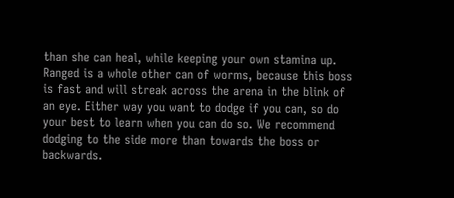than she can heal, while keeping your own stamina up. Ranged is a whole other can of worms, because this boss is fast and will streak across the arena in the blink of an eye. Either way you want to dodge if you can, so do your best to learn when you can do so. We recommend dodging to the side more than towards the boss or backwards.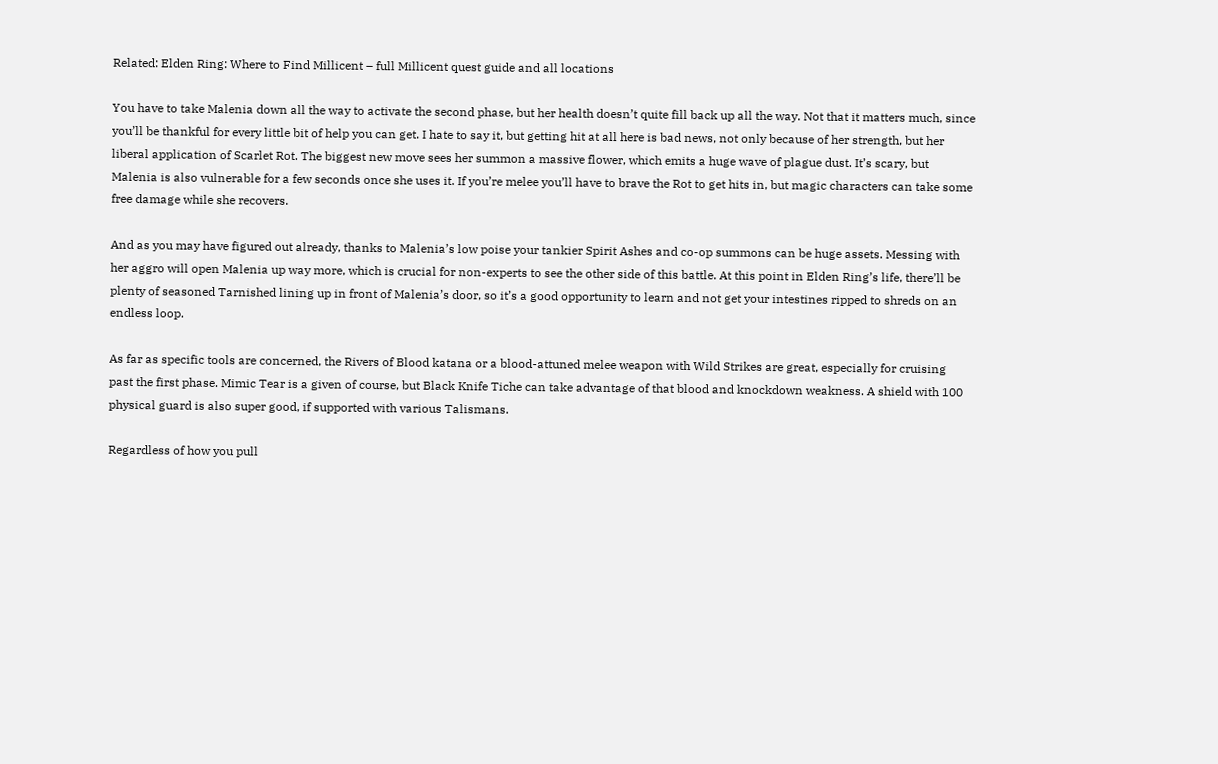Related: Elden Ring: Where to Find Millicent – full Millicent quest guide and all locations

You have to take Malenia down all the way to activate the second phase, but her health doesn’t quite fill back up all the way. Not that it matters much, since you’ll be thankful for every little bit of help you can get. I hate to say it, but getting hit at all here is bad news, not only because of her strength, but her liberal application of Scarlet Rot. The biggest new move sees her summon a massive flower, which emits a huge wave of plague dust. It’s scary, but Malenia is also vulnerable for a few seconds once she uses it. If you’re melee you’ll have to brave the Rot to get hits in, but magic characters can take some free damage while she recovers.

And as you may have figured out already, thanks to Malenia’s low poise your tankier Spirit Ashes and co-op summons can be huge assets. Messing with her aggro will open Malenia up way more, which is crucial for non-experts to see the other side of this battle. At this point in Elden Ring’s life, there’ll be plenty of seasoned Tarnished lining up in front of Malenia’s door, so it’s a good opportunity to learn and not get your intestines ripped to shreds on an endless loop.

As far as specific tools are concerned, the Rivers of Blood katana or a blood-attuned melee weapon with Wild Strikes are great, especially for cruising past the first phase. Mimic Tear is a given of course, but Black Knife Tiche can take advantage of that blood and knockdown weakness. A shield with 100 physical guard is also super good, if supported with various Talismans.

Regardless of how you pull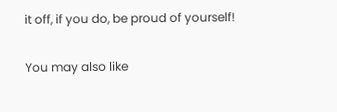it off, if you do, be proud of yourself!

You may also like